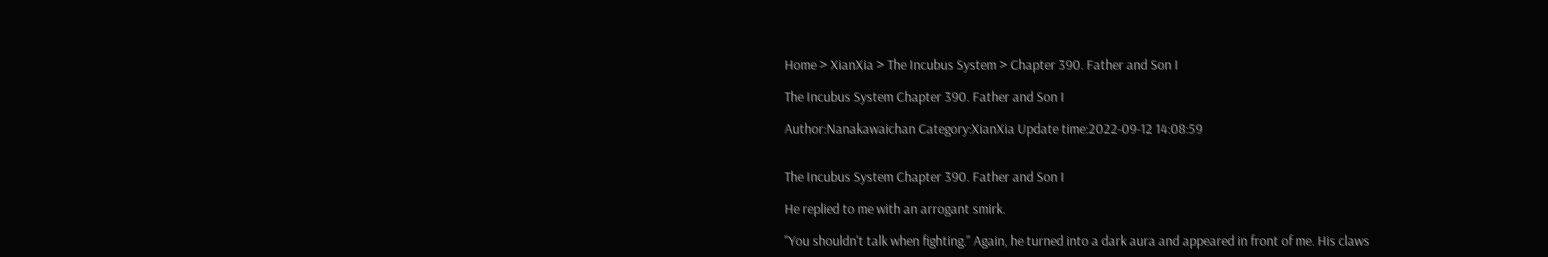Home > XianXia > The Incubus System > Chapter 390. Father and Son I

The Incubus System Chapter 390. Father and Son I

Author:Nanakawaichan Category:XianXia Update time:2022-09-12 14:08:59


The Incubus System Chapter 390. Father and Son I

He replied to me with an arrogant smirk.

"You shouldn't talk when fighting." Again, he turned into a dark aura and appeared in front of me. His claws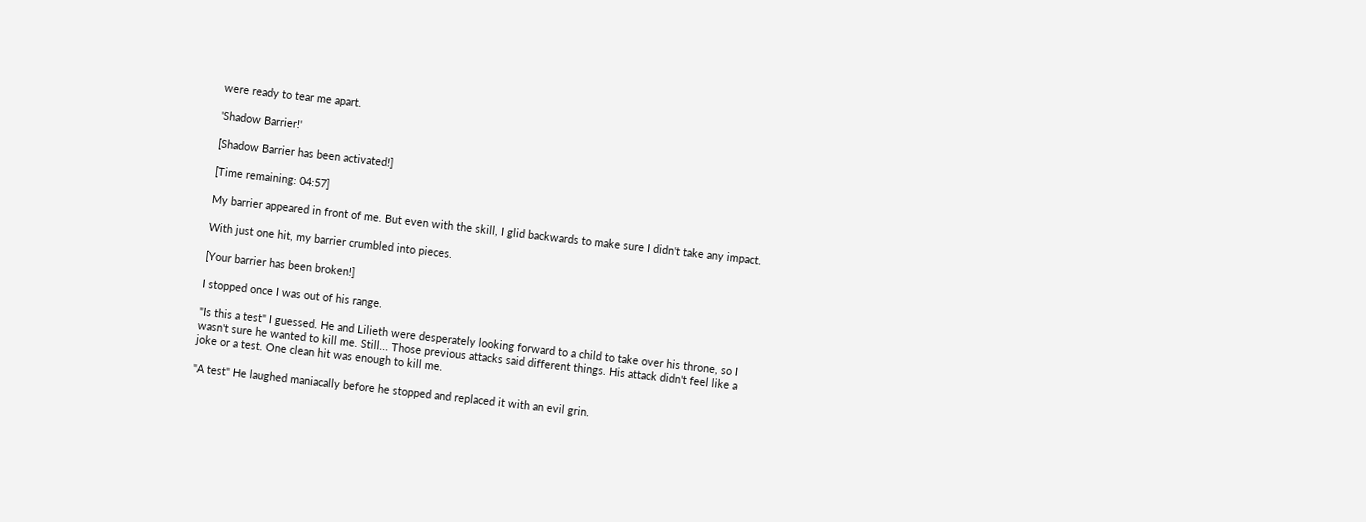were ready to tear me apart.

'Shadow Barrier!'

[Shadow Barrier has been activated!]

[Time remaining: 04:57]

My barrier appeared in front of me. But even with the skill, I glid backwards to make sure I didn't take any impact.

With just one hit, my barrier crumbled into pieces.

[Your barrier has been broken!]

I stopped once I was out of his range.

"Is this a test" I guessed. He and Lilieth were desperately looking forward to a child to take over his throne, so I wasn't sure he wanted to kill me. Still... Those previous attacks said different things. His attack didn't feel like a joke or a test. One clean hit was enough to kill me.

"A test" He laughed maniacally before he stopped and replaced it with an evil grin.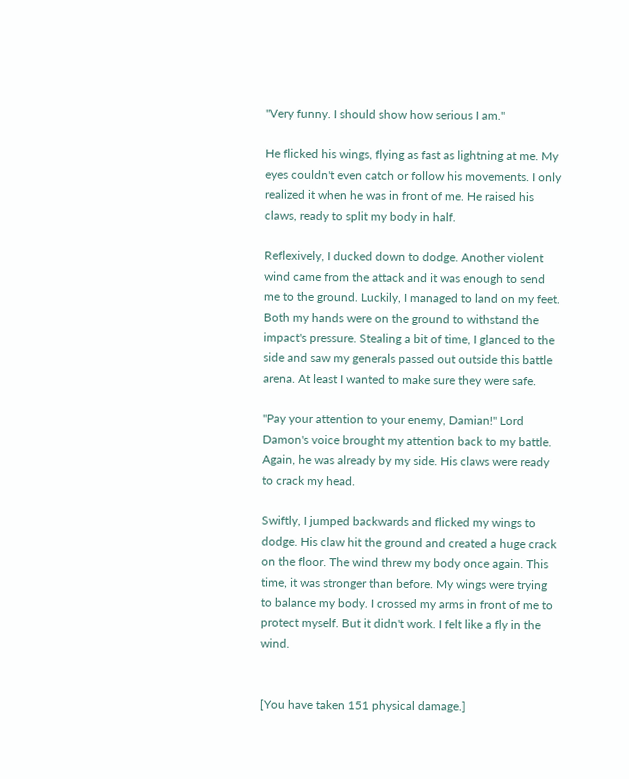"Very funny. I should show how serious I am."

He flicked his wings, flying as fast as lightning at me. My eyes couldn't even catch or follow his movements. I only realized it when he was in front of me. He raised his claws, ready to split my body in half.

Reflexively, I ducked down to dodge. Another violent wind came from the attack and it was enough to send me to the ground. Luckily, I managed to land on my feet. Both my hands were on the ground to withstand the impact's pressure. Stealing a bit of time, I glanced to the side and saw my generals passed out outside this battle arena. At least I wanted to make sure they were safe.

"Pay your attention to your enemy, Damian!" Lord Damon's voice brought my attention back to my battle. Again, he was already by my side. His claws were ready to crack my head.

Swiftly, I jumped backwards and flicked my wings to dodge. His claw hit the ground and created a huge crack on the floor. The wind threw my body once again. This time, it was stronger than before. My wings were trying to balance my body. I crossed my arms in front of me to protect myself. But it didn't work. I felt like a fly in the wind.


[You have taken 151 physical damage.]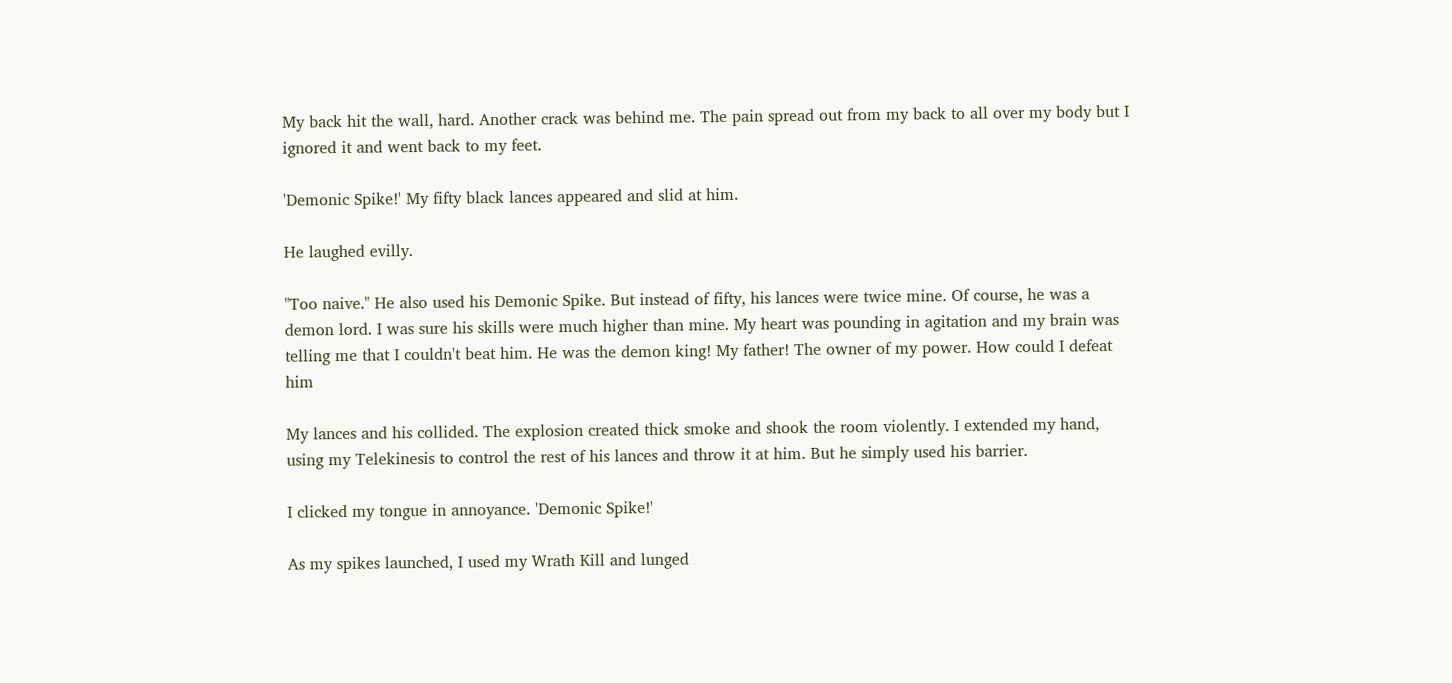My back hit the wall, hard. Another crack was behind me. The pain spread out from my back to all over my body but I ignored it and went back to my feet.

'Demonic Spike!' My fifty black lances appeared and slid at him.

He laughed evilly.

"Too naive." He also used his Demonic Spike. But instead of fifty, his lances were twice mine. Of course, he was a demon lord. I was sure his skills were much higher than mine. My heart was pounding in agitation and my brain was telling me that I couldn't beat him. He was the demon king! My father! The owner of my power. How could I defeat him

My lances and his collided. The explosion created thick smoke and shook the room violently. I extended my hand, using my Telekinesis to control the rest of his lances and throw it at him. But he simply used his barrier.

I clicked my tongue in annoyance. 'Demonic Spike!'

As my spikes launched, I used my Wrath Kill and lunged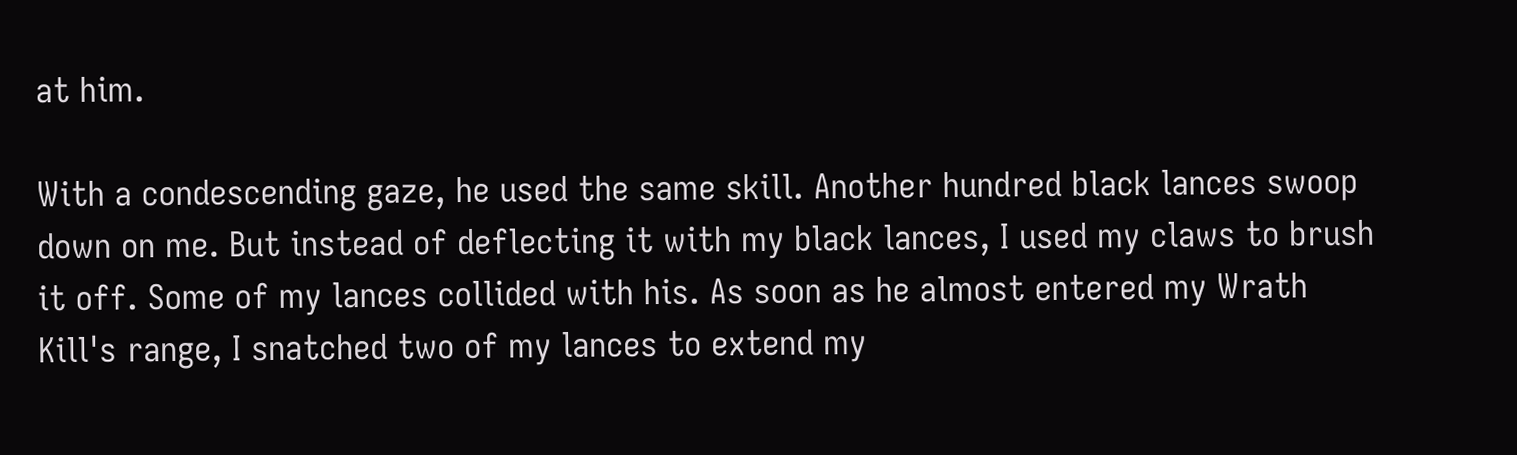at him.

With a condescending gaze, he used the same skill. Another hundred black lances swoop down on me. But instead of deflecting it with my black lances, I used my claws to brush it off. Some of my lances collided with his. As soon as he almost entered my Wrath Kill's range, I snatched two of my lances to extend my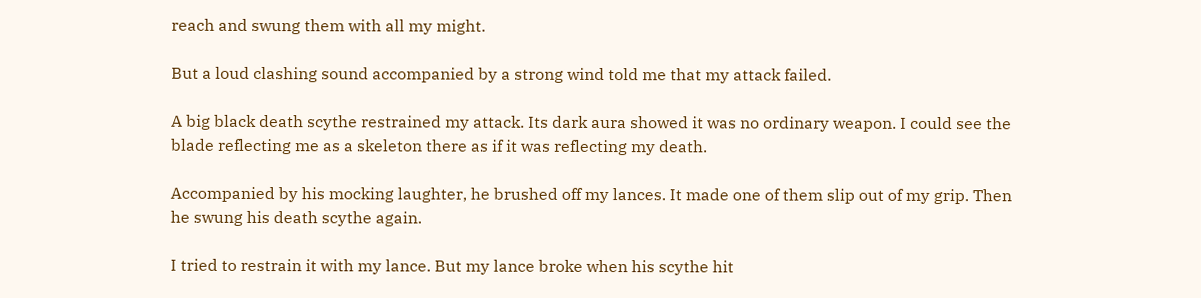reach and swung them with all my might.

But a loud clashing sound accompanied by a strong wind told me that my attack failed.

A big black death scythe restrained my attack. Its dark aura showed it was no ordinary weapon. I could see the blade reflecting me as a skeleton there as if it was reflecting my death.

Accompanied by his mocking laughter, he brushed off my lances. It made one of them slip out of my grip. Then he swung his death scythe again.

I tried to restrain it with my lance. But my lance broke when his scythe hit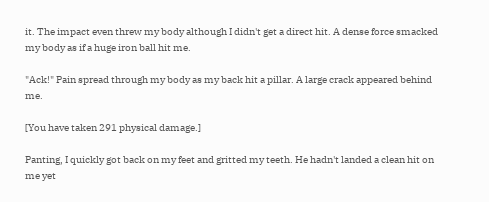it. The impact even threw my body although I didn't get a direct hit. A dense force smacked my body as if a huge iron ball hit me.

"Ack!" Pain spread through my body as my back hit a pillar. A large crack appeared behind me.

[You have taken 291 physical damage.]

Panting, I quickly got back on my feet and gritted my teeth. He hadn't landed a clean hit on me yet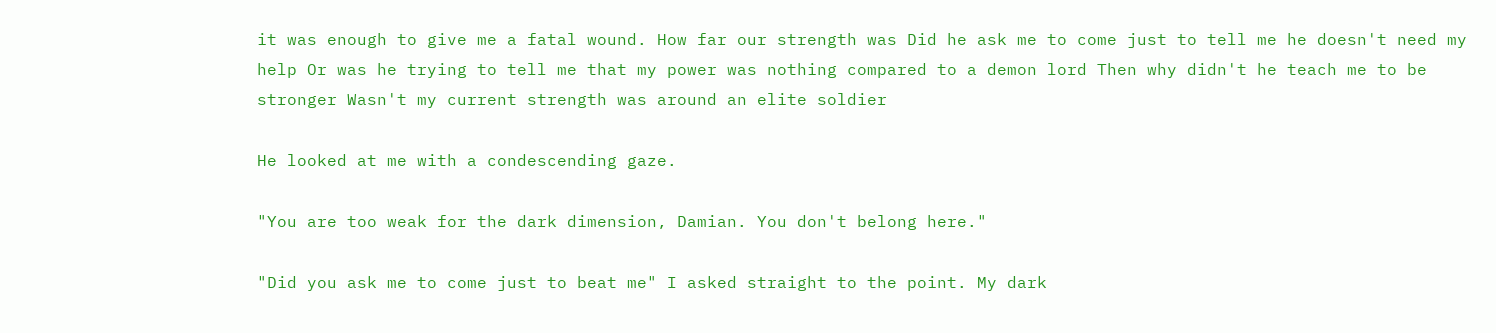it was enough to give me a fatal wound. How far our strength was Did he ask me to come just to tell me he doesn't need my help Or was he trying to tell me that my power was nothing compared to a demon lord Then why didn't he teach me to be stronger Wasn't my current strength was around an elite soldier

He looked at me with a condescending gaze.

"You are too weak for the dark dimension, Damian. You don't belong here."

"Did you ask me to come just to beat me" I asked straight to the point. My dark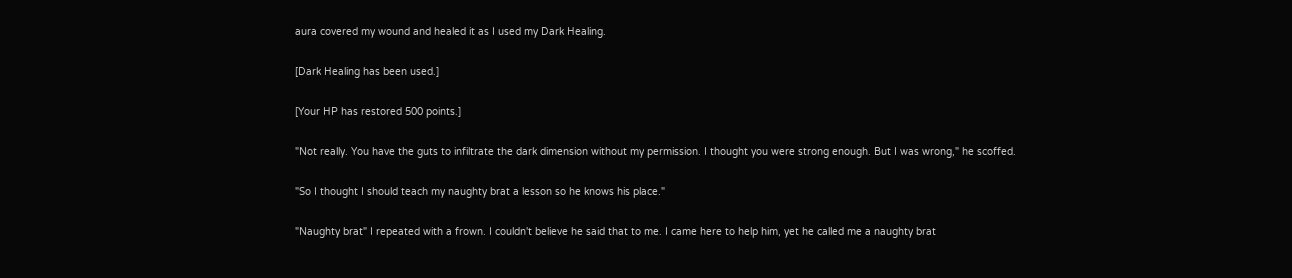aura covered my wound and healed it as I used my Dark Healing.

[Dark Healing has been used.]

[Your HP has restored 500 points.]

"Not really. You have the guts to infiltrate the dark dimension without my permission. I thought you were strong enough. But I was wrong," he scoffed.

"So I thought I should teach my naughty brat a lesson so he knows his place."

"Naughty brat" I repeated with a frown. I couldn't believe he said that to me. I came here to help him, yet he called me a naughty brat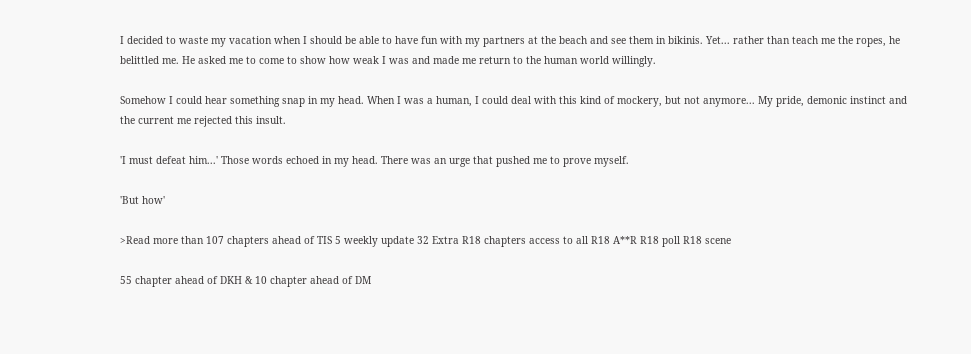I decided to waste my vacation when I should be able to have fun with my partners at the beach and see them in bikinis. Yet... rather than teach me the ropes, he belittled me. He asked me to come to show how weak I was and made me return to the human world willingly.

Somehow I could hear something snap in my head. When I was a human, I could deal with this kind of mockery, but not anymore... My pride, demonic instinct and the current me rejected this insult.

'I must defeat him...' Those words echoed in my head. There was an urge that pushed me to prove myself.

'But how'

>Read more than 107 chapters ahead of TIS 5 weekly update 32 Extra R18 chapters access to all R18 A**R R18 poll R18 scene

55 chapter ahead of DKH & 10 chapter ahead of DM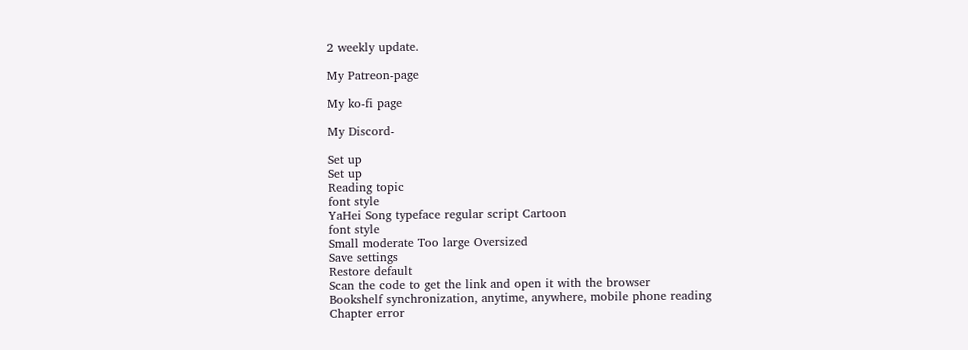2 weekly update.

My Patreon-page

My ko-fi page

My Discord-

Set up
Set up
Reading topic
font style
YaHei Song typeface regular script Cartoon
font style
Small moderate Too large Oversized
Save settings
Restore default
Scan the code to get the link and open it with the browser
Bookshelf synchronization, anytime, anywhere, mobile phone reading
Chapter error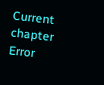Current chapter
Error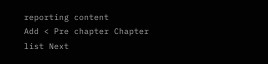reporting content
Add < Pre chapter Chapter list Next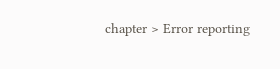chapter > Error reporting